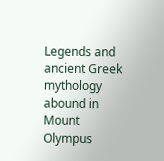Legends and ancient Greek mythology abound in Mount Olympus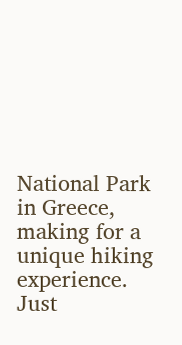National Park in Greece, making for a unique hiking experience.  Just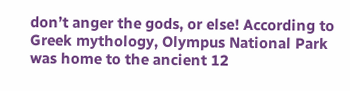don’t anger the gods, or else! According to Greek mythology, Olympus National Park was home to the ancient 12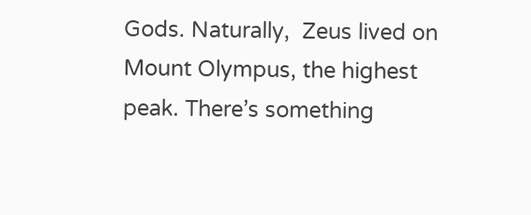Gods. Naturally,  Zeus lived on Mount Olympus, the highest peak. There’s something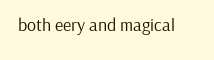both eery and magical